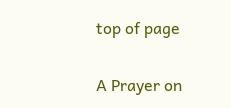top of page

A Prayer on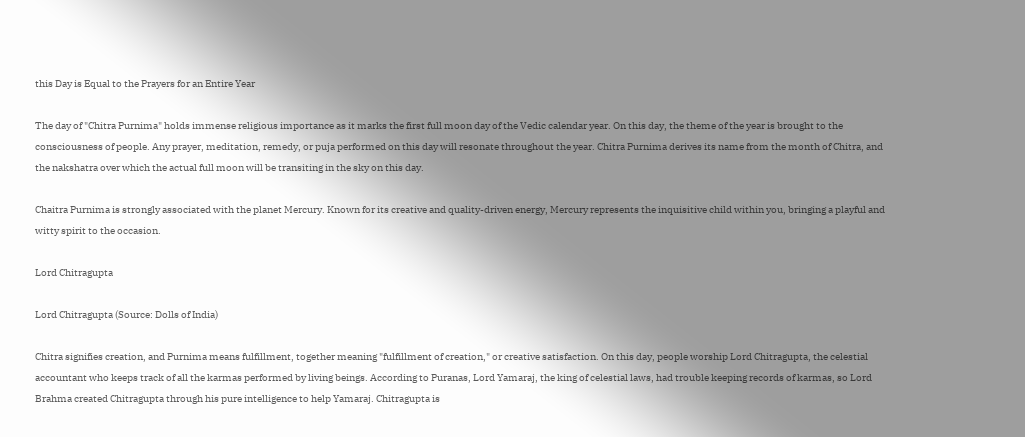this Day is Equal to the Prayers for an Entire Year

The day of "Chitra Purnima" holds immense religious importance as it marks the first full moon day of the Vedic calendar year. On this day, the theme of the year is brought to the consciousness of people. Any prayer, meditation, remedy, or puja performed on this day will resonate throughout the year. Chitra Purnima derives its name from the month of Chitra, and the nakshatra over which the actual full moon will be transiting in the sky on this day.

Chaitra Purnima is strongly associated with the planet Mercury. Known for its creative and quality-driven energy, Mercury represents the inquisitive child within you, bringing a playful and witty spirit to the occasion.

Lord Chitragupta

Lord Chitragupta (Source: Dolls of India)

Chitra signifies creation, and Purnima means fulfillment, together meaning "fulfillment of creation," or creative satisfaction. On this day, people worship Lord Chitragupta, the celestial accountant who keeps track of all the karmas performed by living beings. According to Puranas, Lord Yamaraj, the king of celestial laws, had trouble keeping records of karmas, so Lord Brahma created Chitragupta through his pure intelligence to help Yamaraj. Chitragupta is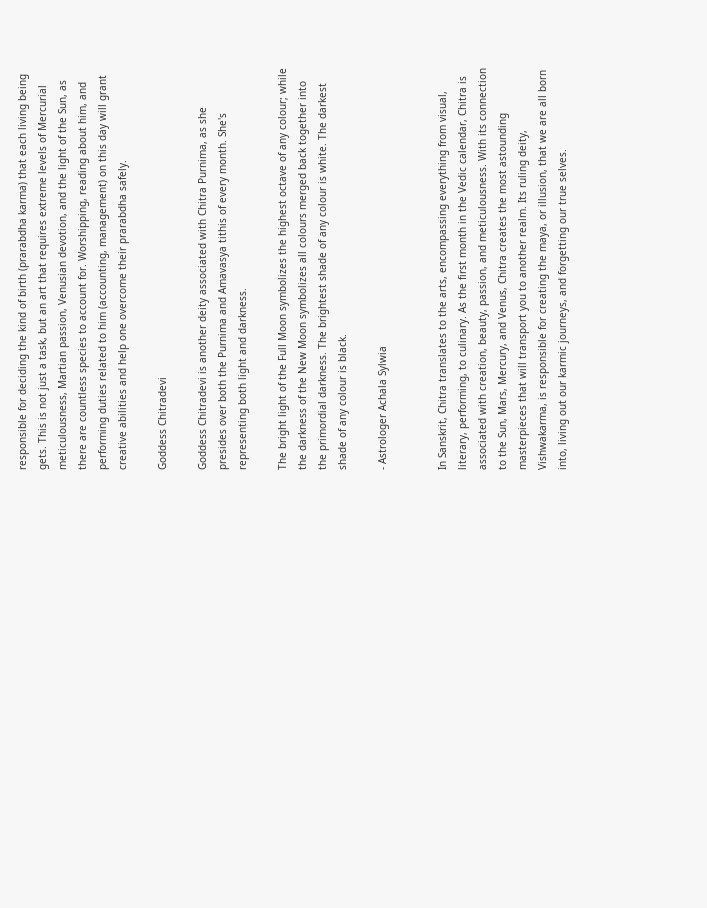responsible for deciding the kind of birth (prarabdha karma) that each living being gets. This is not just a task, but an art that requires extreme levels of Mercurial meticulousness, Martian passion, Venusian devotion, and the light of the Sun, as there are countless species to account for. Worshipping, reading about him, and performing duties related to him (accounting, management) on this day will grant creative abilities and help one overcome their prarabdha safely.

Goddess Chitradevi

Goddess Chitradevi is another deity associated with Chitra Purnima, as she presides over both the Purnima and Amavasya tithis of every month. She's representing both light and darkness.

The bright light of the Full Moon symbolizes the highest octave of any colour; while the darkness of the New Moon symbolizes all colours merged back together into the primordial darkness. The brightest shade of any colour is white. The darkest shade of any colour is black.

- Astrologer Achala Sylwia


In Sanskrit, Chitra translates to the arts, encompassing everything from visual, literary, performing, to culinary. As the first month in the Vedic calendar, Chitra is associated with creation, beauty, passion, and meticulousness. With its connection to the Sun, Mars, Mercury, and Venus, Chitra creates the most astounding masterpieces that will transport you to another realm. Its ruling deity, Vishwakarma, is responsible for creating the maya, or illusion, that we are all born into, living out our karmic journeys, and forgetting our true selves.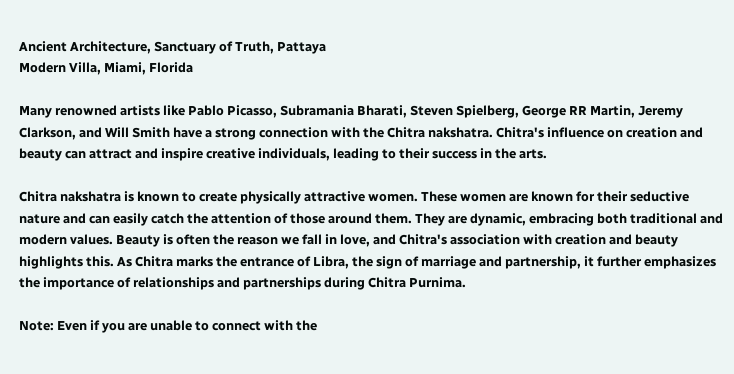Ancient Architecture, Sanctuary of Truth, Pattaya
Modern Villa, Miami, Florida

Many renowned artists like Pablo Picasso, Subramania Bharati, Steven Spielberg, George RR Martin, Jeremy Clarkson, and Will Smith have a strong connection with the Chitra nakshatra. Chitra's influence on creation and beauty can attract and inspire creative individuals, leading to their success in the arts.

Chitra nakshatra is known to create physically attractive women. These women are known for their seductive nature and can easily catch the attention of those around them. They are dynamic, embracing both traditional and modern values. Beauty is often the reason we fall in love, and Chitra's association with creation and beauty highlights this. As Chitra marks the entrance of Libra, the sign of marriage and partnership, it further emphasizes the importance of relationships and partnerships during Chitra Purnima.

Note: Even if you are unable to connect with the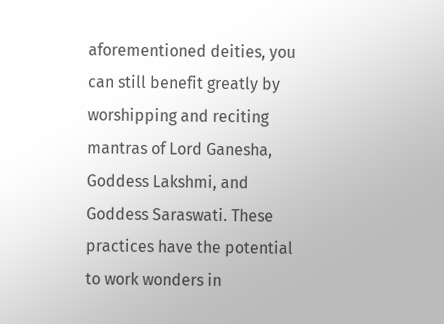aforementioned deities, you can still benefit greatly by worshipping and reciting mantras of Lord Ganesha, Goddess Lakshmi, and Goddess Saraswati. These practices have the potential to work wonders in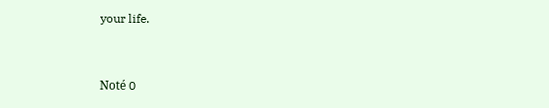your life.


Noté 0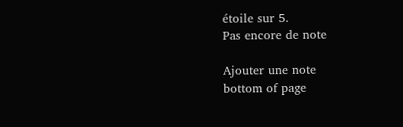étoile sur 5.
Pas encore de note

Ajouter une note
bottom of page